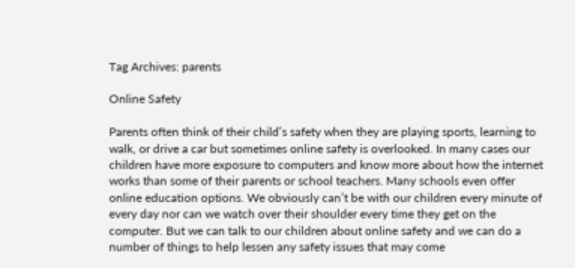Tag Archives: parents

Online Safety

Parents often think of their child’s safety when they are playing sports, learning to walk, or drive a car but sometimes online safety is overlooked. In many cases our children have more exposure to computers and know more about how the internet works than some of their parents or school teachers. Many schools even offer online education options. We obviously can’t be with our children every minute of every day nor can we watch over their shoulder every time they get on the computer. But we can talk to our children about online safety and we can do a number of things to help lessen any safety issues that may come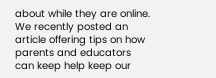about while they are online.
We recently posted an article offering tips on how parents and educators can keep help keep our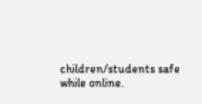children/students safe while online.